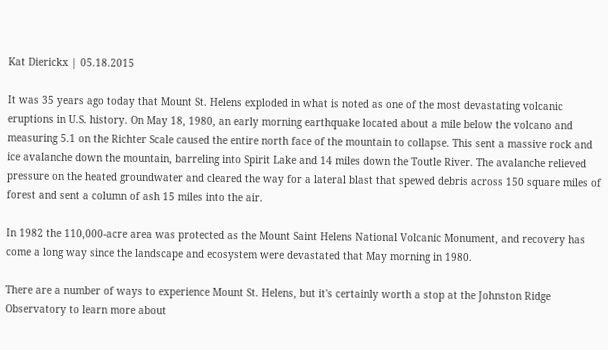Kat Dierickx | 05.18.2015

It was 35 years ago today that Mount St. Helens exploded in what is noted as one of the most devastating volcanic eruptions in U.S. history. On May 18, 1980, an early morning earthquake located about a mile below the volcano and measuring 5.1 on the Richter Scale caused the entire north face of the mountain to collapse. This sent a massive rock and ice avalanche down the mountain, barreling into Spirit Lake and 14 miles down the Toutle River. The avalanche relieved pressure on the heated groundwater and cleared the way for a lateral blast that spewed debris across 150 square miles of forest and sent a column of ash 15 miles into the air.

In 1982 the 110,000-acre area was protected as the Mount Saint Helens National Volcanic Monument, and recovery has come a long way since the landscape and ecosystem were devastated that May morning in 1980.

There are a number of ways to experience Mount St. Helens, but it's certainly worth a stop at the Johnston Ridge Observatory to learn more about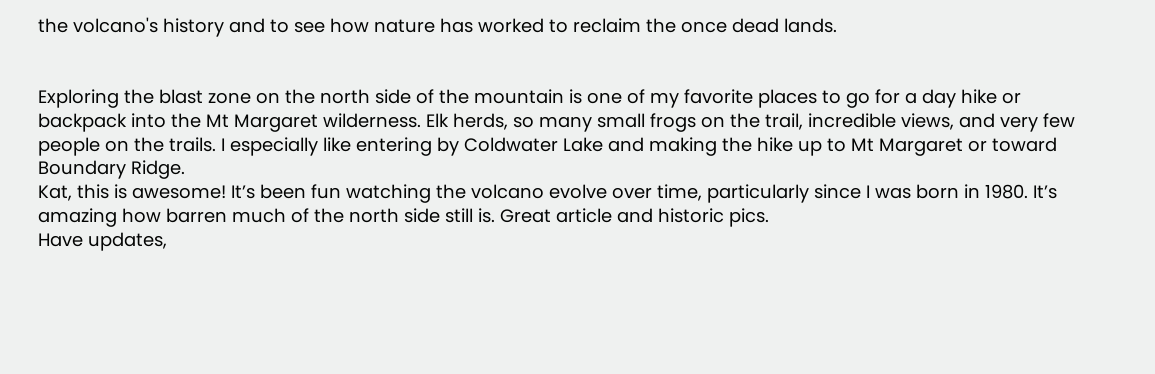the volcano's history and to see how nature has worked to reclaim the once dead lands.


Exploring the blast zone on the north side of the mountain is one of my favorite places to go for a day hike or backpack into the Mt Margaret wilderness. Elk herds, so many small frogs on the trail, incredible views, and very few people on the trails. I especially like entering by Coldwater Lake and making the hike up to Mt Margaret or toward Boundary Ridge.
Kat, this is awesome! It’s been fun watching the volcano evolve over time, particularly since I was born in 1980. It’s amazing how barren much of the north side still is. Great article and historic pics.
Have updates,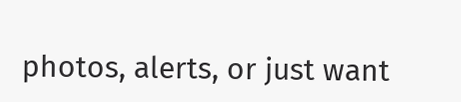photos, alerts, or just want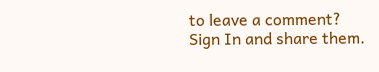to leave a comment?
Sign In and share them.